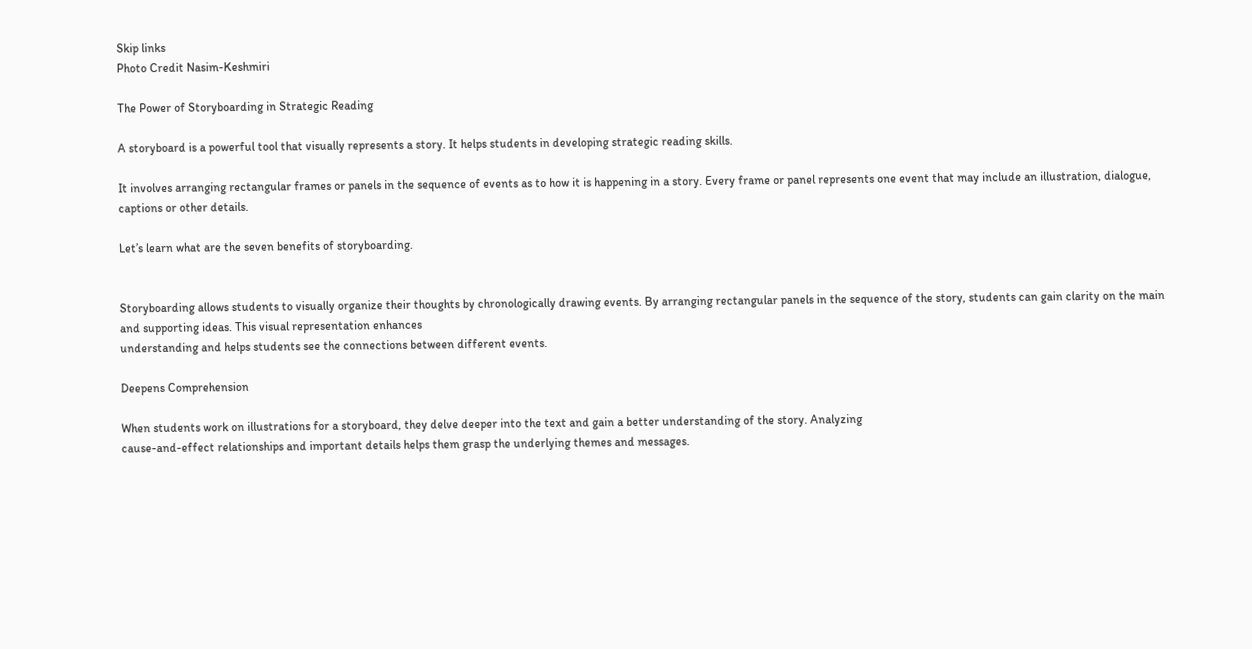Skip links
Photo Credit Nasim-Keshmiri

The Power of Storyboarding in Strategic Reading

A storyboard is a powerful tool that visually represents a story. It helps students in developing strategic reading skills.

It involves arranging rectangular frames or panels in the sequence of events as to how it is happening in a story. Every frame or panel represents one event that may include an illustration, dialogue, captions or other details.

Let’s learn what are the seven benefits of storyboarding.


Storyboarding allows students to visually organize their thoughts by chronologically drawing events. By arranging rectangular panels in the sequence of the story, students can gain clarity on the main and supporting ideas. This visual representation enhances
understanding and helps students see the connections between different events.

Deepens Comprehension

When students work on illustrations for a storyboard, they delve deeper into the text and gain a better understanding of the story. Analyzing
cause-and-effect relationships and important details helps them grasp the underlying themes and messages.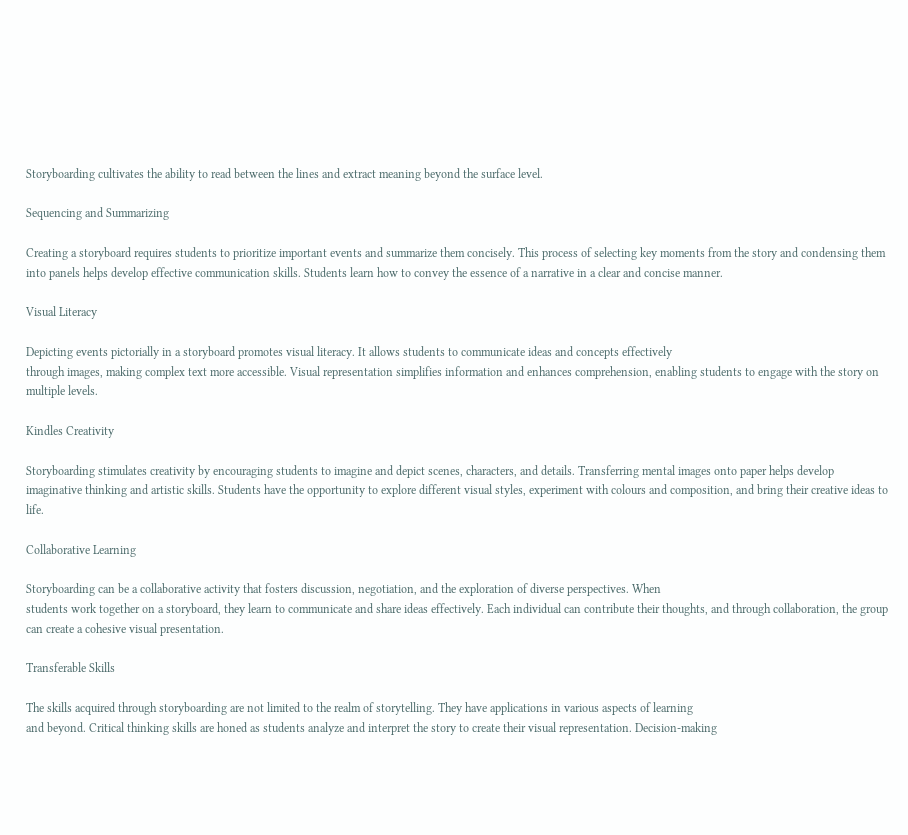Storyboarding cultivates the ability to read between the lines and extract meaning beyond the surface level.

Sequencing and Summarizing

Creating a storyboard requires students to prioritize important events and summarize them concisely. This process of selecting key moments from the story and condensing them into panels helps develop effective communication skills. Students learn how to convey the essence of a narrative in a clear and concise manner.

Visual Literacy

Depicting events pictorially in a storyboard promotes visual literacy. It allows students to communicate ideas and concepts effectively
through images, making complex text more accessible. Visual representation simplifies information and enhances comprehension, enabling students to engage with the story on multiple levels.

Kindles Creativity

Storyboarding stimulates creativity by encouraging students to imagine and depict scenes, characters, and details. Transferring mental images onto paper helps develop imaginative thinking and artistic skills. Students have the opportunity to explore different visual styles, experiment with colours and composition, and bring their creative ideas to life.

Collaborative Learning

Storyboarding can be a collaborative activity that fosters discussion, negotiation, and the exploration of diverse perspectives. When
students work together on a storyboard, they learn to communicate and share ideas effectively. Each individual can contribute their thoughts, and through collaboration, the group can create a cohesive visual presentation.

Transferable Skills

The skills acquired through storyboarding are not limited to the realm of storytelling. They have applications in various aspects of learning
and beyond. Critical thinking skills are honed as students analyze and interpret the story to create their visual representation. Decision-making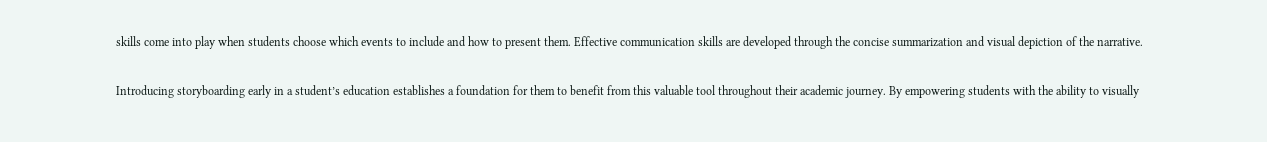skills come into play when students choose which events to include and how to present them. Effective communication skills are developed through the concise summarization and visual depiction of the narrative.

Introducing storyboarding early in a student’s education establishes a foundation for them to benefit from this valuable tool throughout their academic journey. By empowering students with the ability to visually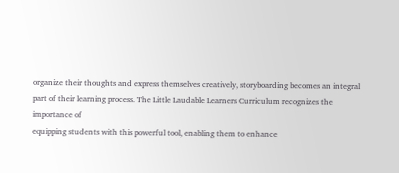organize their thoughts and express themselves creatively, storyboarding becomes an integral part of their learning process. The Little Laudable Learners Curriculum recognizes the importance of
equipping students with this powerful tool, enabling them to enhance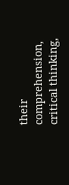their comprehension, critical thinking,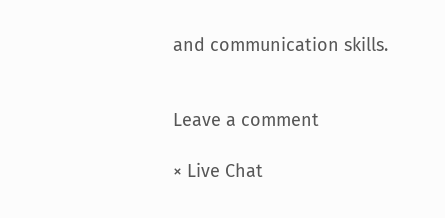and communication skills.


Leave a comment

× Live Chat